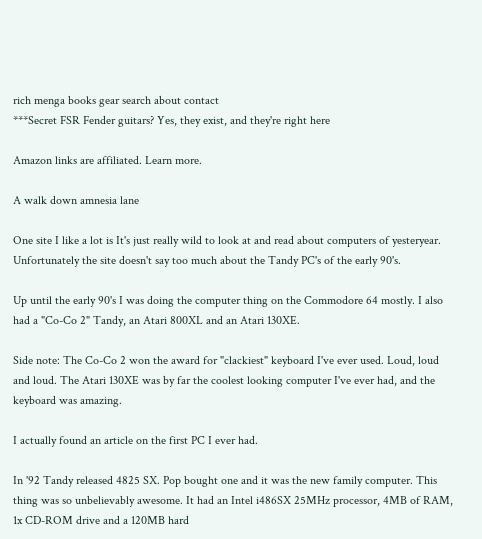rich menga books gear search about contact
***Secret FSR Fender guitars? Yes, they exist, and they're right here

Amazon links are affiliated. Learn more.

A walk down amnesia lane

One site I like a lot is It's just really wild to look at and read about computers of yesteryear. Unfortunately the site doesn't say too much about the Tandy PC's of the early 90's.

Up until the early 90's I was doing the computer thing on the Commodore 64 mostly. I also had a "Co-Co 2" Tandy, an Atari 800XL and an Atari 130XE.

Side note: The Co-Co 2 won the award for "clackiest" keyboard I've ever used. Loud, loud and loud. The Atari 130XE was by far the coolest looking computer I've ever had, and the keyboard was amazing.

I actually found an article on the first PC I ever had.

In '92 Tandy released 4825 SX. Pop bought one and it was the new family computer. This thing was so unbelievably awesome. It had an Intel i486SX 25MHz processor, 4MB of RAM, 1x CD-ROM drive and a 120MB hard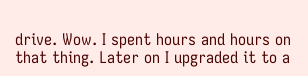drive. Wow. I spent hours and hours on that thing. Later on I upgraded it to a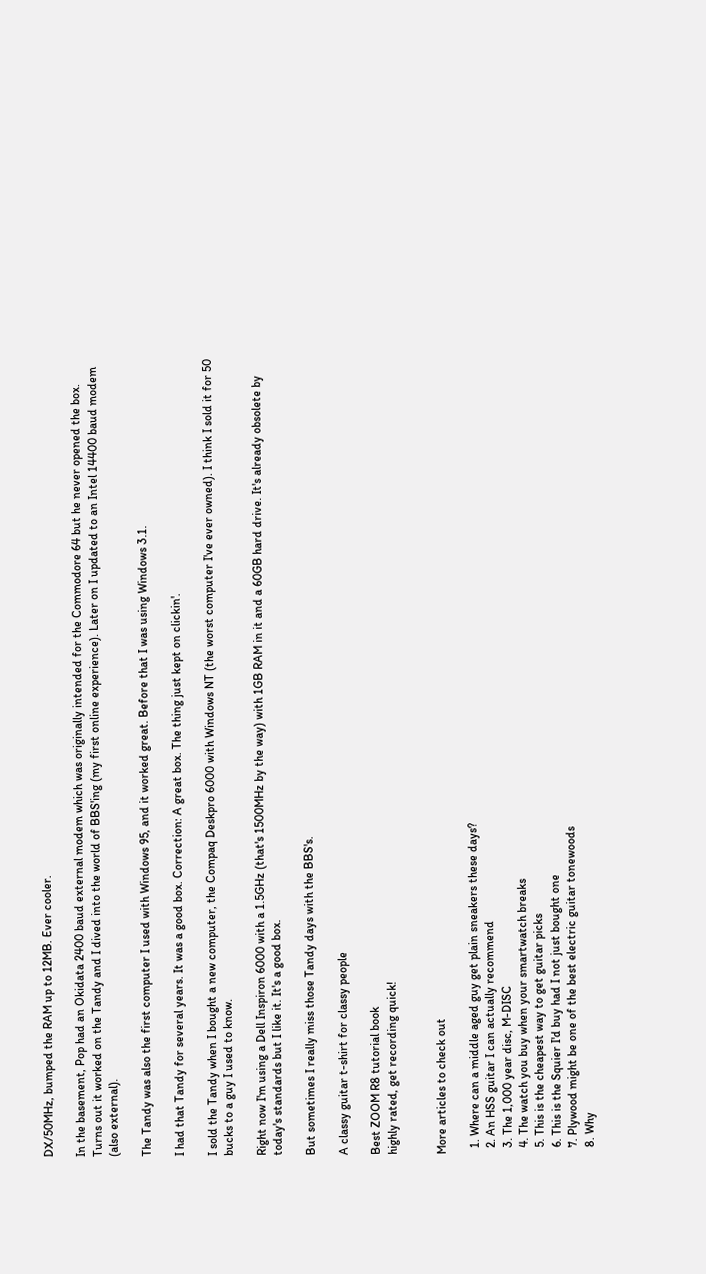DX/50MHz, bumped the RAM up to 12MB. Ever cooler.

In the basement, Pop had an Okidata 2400 baud external modem which was originally intended for the Commodore 64 but he never opened the box. Turns out it worked on the Tandy and I dived into the world of BBS'ing (my first online experience). Later on I updated to an Intel 14400 baud modem (also external).

The Tandy was also the first computer I used with Windows 95, and it worked great. Before that I was using Windows 3.1.

I had that Tandy for several years. It was a good box. Correction: A great box. The thing just kept on clickin'.

I sold the Tandy when I bought a new computer, the Compaq Deskpro 6000 with Windows NT (the worst computer I've ever owned). I think I sold it for 50 bucks to a guy I used to know.

Right now I'm using a Dell Inspiron 6000 with a 1.5GHz (that's 1500MHz by the way) with 1GB RAM in it and a 60GB hard drive. It's already obsolete by today's standards but I like it. It's a good box.

But sometimes I really miss those Tandy days with the BBS's.

A classy guitar t-shirt for classy people

Best ZOOM R8 tutorial book
highly rated, get recording quick!


More articles to check out

  1. Where can a middle aged guy get plain sneakers these days?
  2. An HSS guitar I can actually recommend
  3. The 1,000 year disc, M-DISC
  4. The watch you buy when your smartwatch breaks
  5. This is the cheapest way to get guitar picks
  6. This is the Squier I'd buy had I not just bought one
  7. Plywood might be one of the best electric guitar tonewoods
  8. Why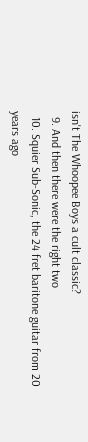isn't The Whoopee Boys a cult classic?
  9. And then there were the right two
  10. Squier Sub-Sonic, the 24 fret baritone guitar from 20 years ago